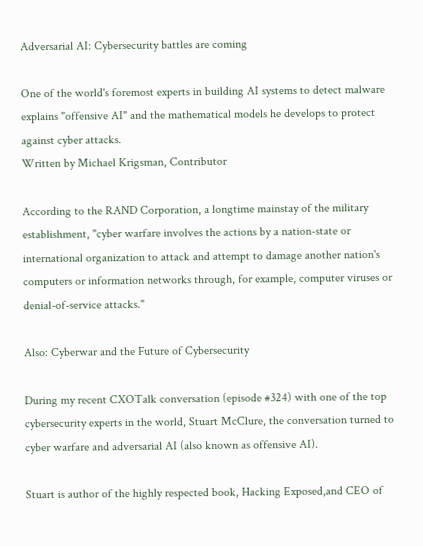Adversarial AI: Cybersecurity battles are coming

One of the world's foremost experts in building AI systems to detect malware explains "offensive AI" and the mathematical models he develops to protect against cyber attacks.
Written by Michael Krigsman, Contributor

According to the RAND Corporation, a longtime mainstay of the military establishment, "cyber warfare involves the actions by a nation-state or international organization to attack and attempt to damage another nation's computers or information networks through, for example, computer viruses or denial-of-service attacks."

Also: Cyberwar and the Future of Cybersecurity

During my recent CXOTalk conversation (episode #324) with one of the top cybersecurity experts in the world, Stuart McClure, the conversation turned to cyber warfare and adversarial AI (also known as offensive AI).

Stuart is author of the highly respected book, Hacking Exposed,and CEO of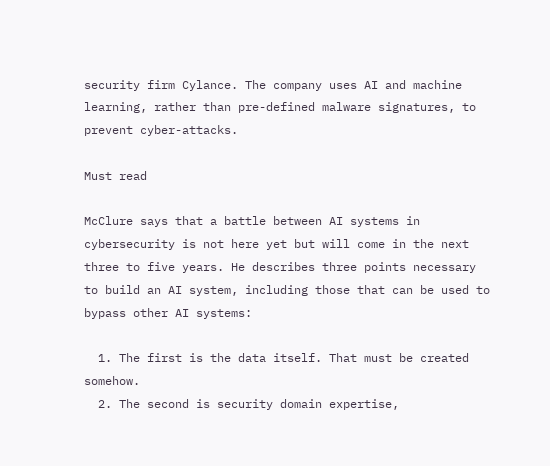security firm Cylance. The company uses AI and machine learning, rather than pre-defined malware signatures, to prevent cyber-attacks.

Must read

McClure says that a battle between AI systems in cybersecurity is not here yet but will come in the next three to five years. He describes three points necessary to build an AI system, including those that can be used to bypass other AI systems:

  1. The first is the data itself. That must be created somehow.
  2. The second is security domain expertise,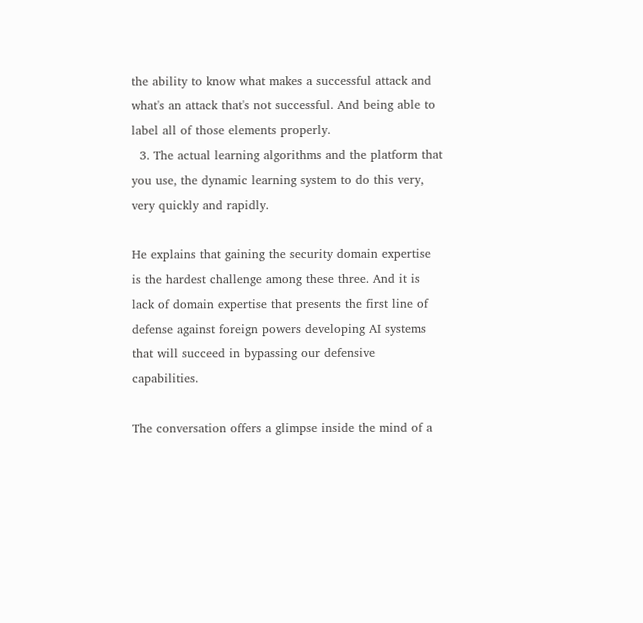the ability to know what makes a successful attack and what's an attack that's not successful. And being able to label all of those elements properly.
  3. The actual learning algorithms and the platform that you use, the dynamic learning system to do this very, very quickly and rapidly.

He explains that gaining the security domain expertise is the hardest challenge among these three. And it is lack of domain expertise that presents the first line of defense against foreign powers developing AI systems that will succeed in bypassing our defensive capabilities.

The conversation offers a glimpse inside the mind of a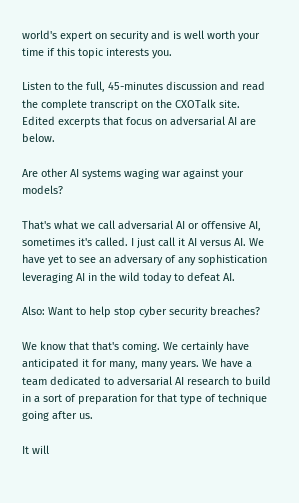world's expert on security and is well worth your time if this topic interests you.

Listen to the full, 45-minutes discussion and read the complete transcript on the CXOTalk site. Edited excerpts that focus on adversarial AI are below.

Are other AI systems waging war against your models?

That's what we call adversarial AI or offensive AI, sometimes it's called. I just call it AI versus AI. We have yet to see an adversary of any sophistication leveraging AI in the wild today to defeat AI.

Also: Want to help stop cyber security breaches?

We know that that's coming. We certainly have anticipated it for many, many years. We have a team dedicated to adversarial AI research to build in a sort of preparation for that type of technique going after us.

It will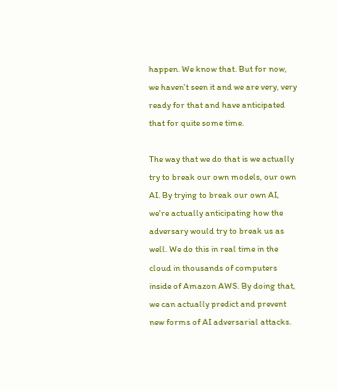happen. We know that. But for now, we haven't seen it and we are very, very ready for that and have anticipated that for quite some time.

The way that we do that is we actually try to break our own models, our own AI. By trying to break our own AI, we're actually anticipating how the adversary would try to break us as well. We do this in real time in the cloud in thousands of computers inside of Amazon AWS. By doing that, we can actually predict and prevent new forms of AI adversarial attacks.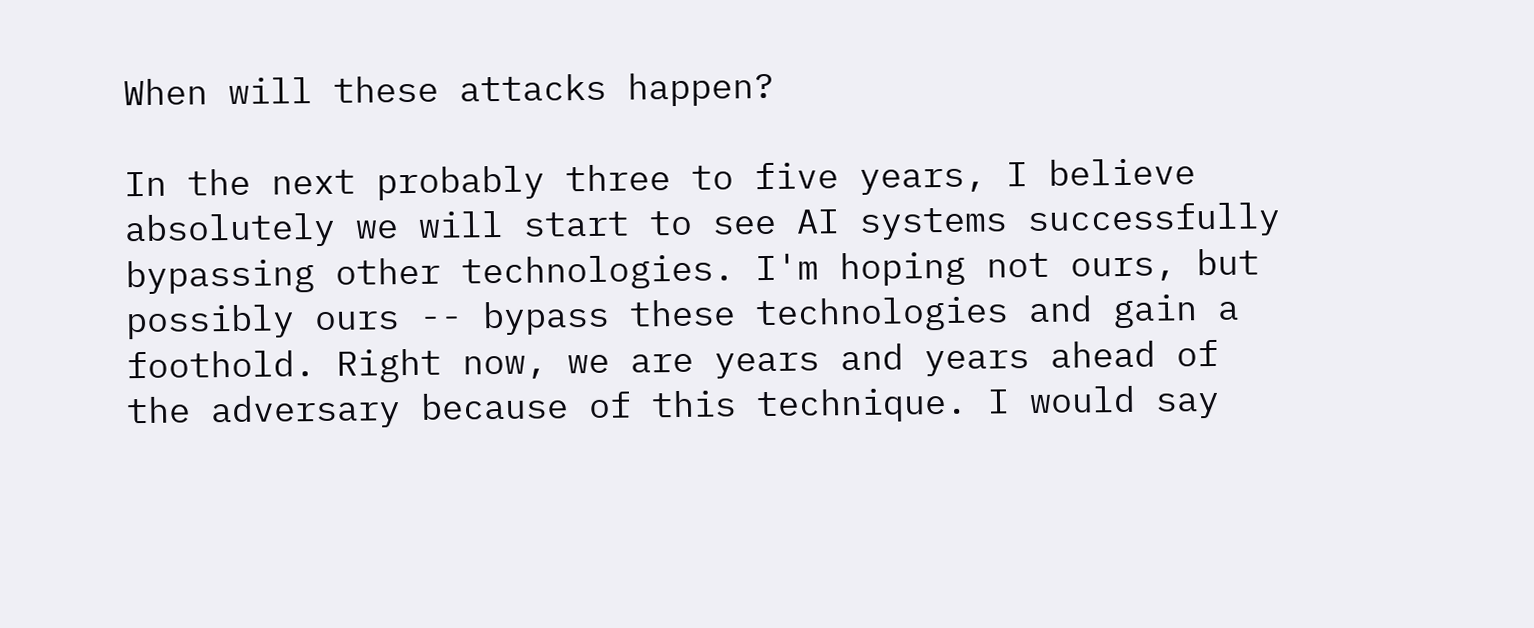When will these attacks happen?

In the next probably three to five years, I believe absolutely we will start to see AI systems successfully bypassing other technologies. I'm hoping not ours, but possibly ours -- bypass these technologies and gain a foothold. Right now, we are years and years ahead of the adversary because of this technique. I would say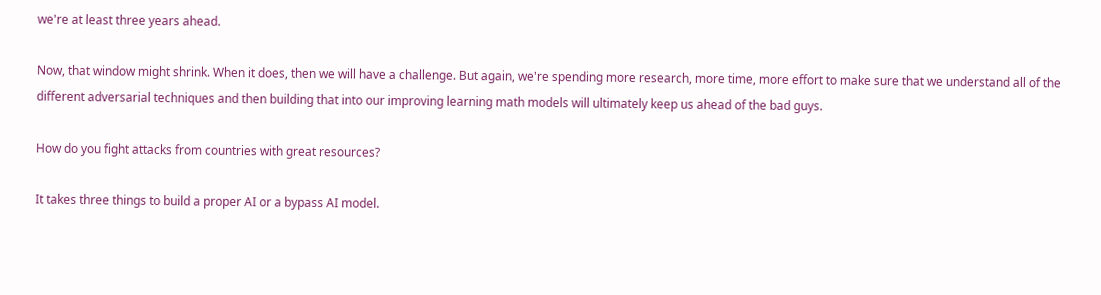we're at least three years ahead.

Now, that window might shrink. When it does, then we will have a challenge. But again, we're spending more research, more time, more effort to make sure that we understand all of the different adversarial techniques and then building that into our improving learning math models will ultimately keep us ahead of the bad guys.

How do you fight attacks from countries with great resources?

It takes three things to build a proper AI or a bypass AI model.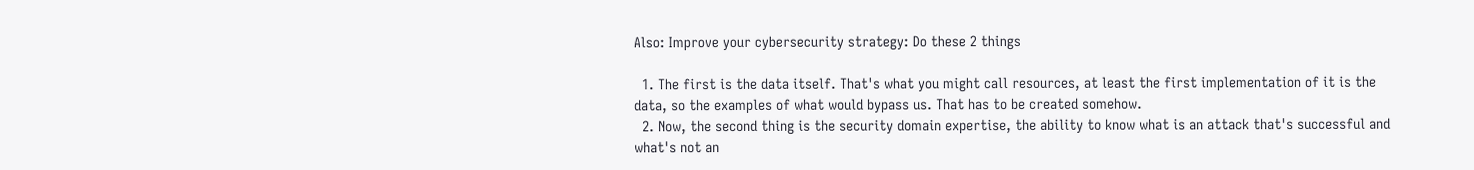Also: Improve your cybersecurity strategy: Do these 2 things

  1. The first is the data itself. That's what you might call resources, at least the first implementation of it is the data, so the examples of what would bypass us. That has to be created somehow.
  2. Now, the second thing is the security domain expertise, the ability to know what is an attack that's successful and what's not an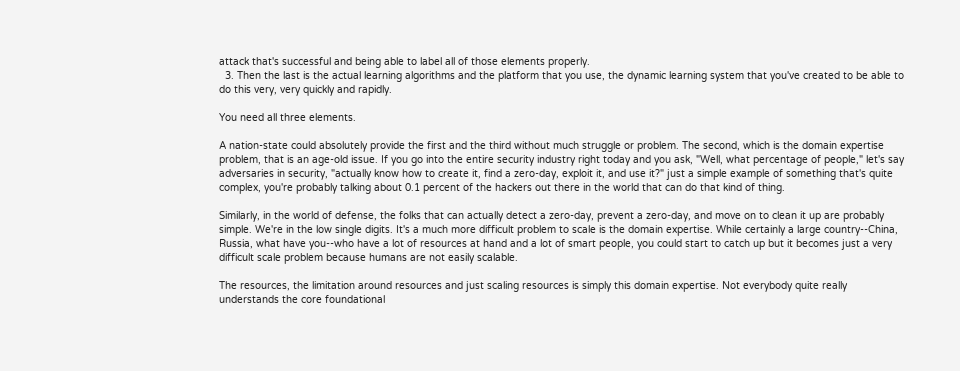attack that's successful and being able to label all of those elements properly.
  3. Then the last is the actual learning algorithms and the platform that you use, the dynamic learning system that you've created to be able to do this very, very quickly and rapidly.

You need all three elements.

A nation-state could absolutely provide the first and the third without much struggle or problem. The second, which is the domain expertise problem, that is an age-old issue. If you go into the entire security industry right today and you ask, "Well, what percentage of people," let's say adversaries in security, "actually know how to create it, find a zero-day, exploit it, and use it?" just a simple example of something that's quite complex, you're probably talking about 0.1 percent of the hackers out there in the world that can do that kind of thing.

Similarly, in the world of defense, the folks that can actually detect a zero-day, prevent a zero-day, and move on to clean it up are probably simple. We're in the low single digits. It's a much more difficult problem to scale is the domain expertise. While certainly a large country--China, Russia, what have you--who have a lot of resources at hand and a lot of smart people, you could start to catch up but it becomes just a very difficult scale problem because humans are not easily scalable.

The resources, the limitation around resources and just scaling resources is simply this domain expertise. Not everybody quite really understands the core foundational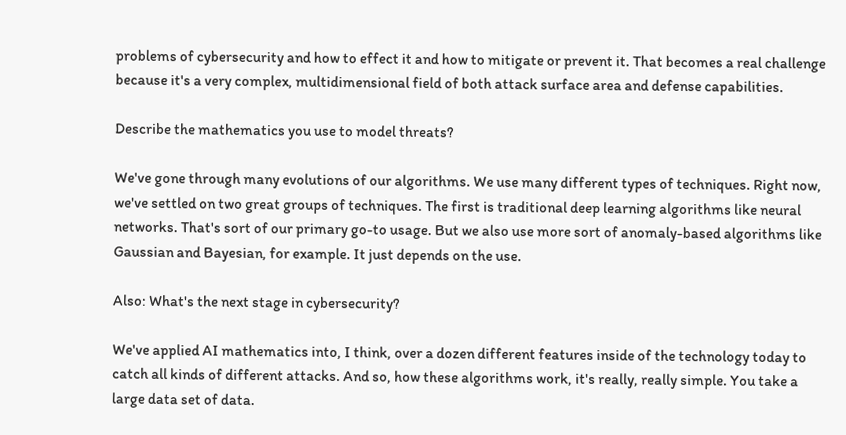problems of cybersecurity and how to effect it and how to mitigate or prevent it. That becomes a real challenge because it's a very complex, multidimensional field of both attack surface area and defense capabilities.

Describe the mathematics you use to model threats?

We've gone through many evolutions of our algorithms. We use many different types of techniques. Right now, we've settled on two great groups of techniques. The first is traditional deep learning algorithms like neural networks. That's sort of our primary go-to usage. But we also use more sort of anomaly-based algorithms like Gaussian and Bayesian, for example. It just depends on the use.

Also: What's the next stage in cybersecurity?

We've applied AI mathematics into, I think, over a dozen different features inside of the technology today to catch all kinds of different attacks. And so, how these algorithms work, it's really, really simple. You take a large data set of data.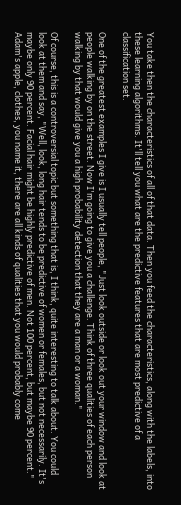You take then the characteristics of all of that data. Then you feed the characteristics, along with the labels, into these learning algorithms. It'll tell you what are the predictive features that are most predictive of a classification set.

One of the greatest examples I give is I usually tell people, "Just look outside or look out your window and look at people walking by on the street. Now I'm going to give you a challenge. Think of three qualities of each person walking by that would give you a high probability detection that they are a man or a woman."

Of course, this is a controversial topic but something that is, I think, quite interesting to talk about. You could look at them and say, "Well, look, long hair tends to be predictive of women or females, but not necessarily. It's maybe only 90 percent. Facial hair might be highly predictive of men. Not 100 percent, but maybe 90 percent." Adam's apple, clothes, you name it, there are all kinds of qualities that you would probably come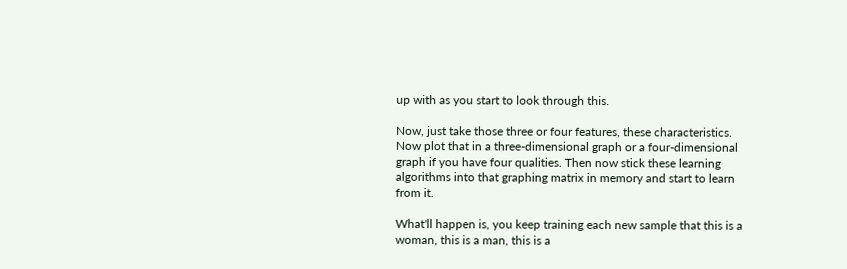up with as you start to look through this.

Now, just take those three or four features, these characteristics. Now plot that in a three-dimensional graph or a four-dimensional graph if you have four qualities. Then now stick these learning algorithms into that graphing matrix in memory and start to learn from it.

What'll happen is, you keep training each new sample that this is a woman, this is a man, this is a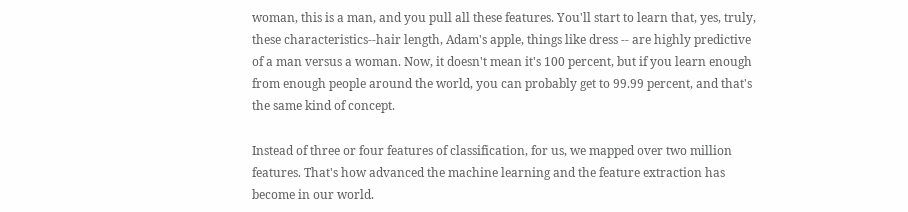woman, this is a man, and you pull all these features. You'll start to learn that, yes, truly, these characteristics--hair length, Adam's apple, things like dress -- are highly predictive of a man versus a woman. Now, it doesn't mean it's 100 percent, but if you learn enough from enough people around the world, you can probably get to 99.99 percent, and that's the same kind of concept.

Instead of three or four features of classification, for us, we mapped over two million features. That's how advanced the machine learning and the feature extraction has become in our world.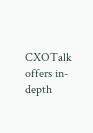CXOTalk offers in-depth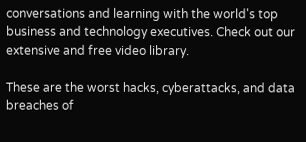conversations and learning with the world's top business and technology executives. Check out our extensive and free video library.

These are the worst hacks, cyberattacks, and data breaches of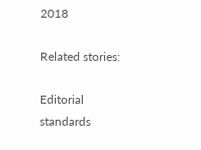2018

Related stories:

Editorial standards